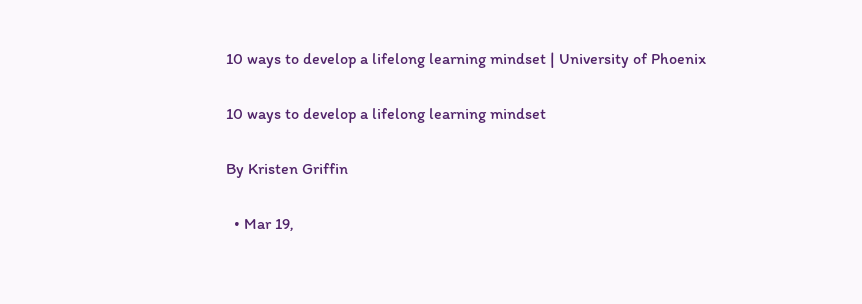10 ways to develop a lifelong learning mindset | University of Phoenix

10 ways to develop a lifelong learning mindset

By Kristen Griffin

  • Mar 19,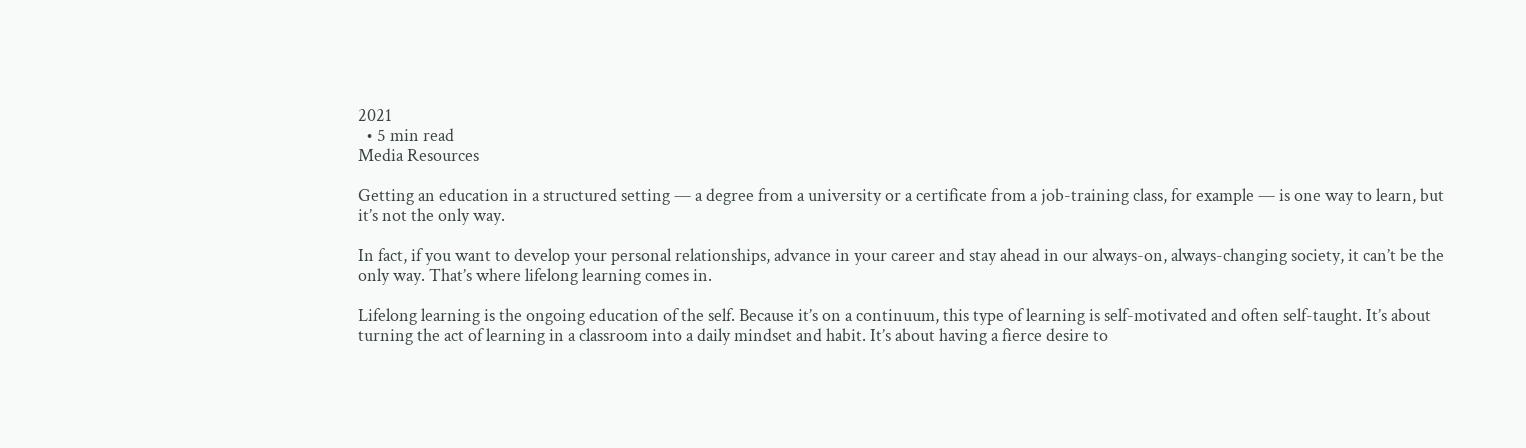2021
  • 5 min read
Media Resources

Getting an education in a structured setting — a degree from a university or a certificate from a job-training class, for example — is one way to learn, but it’s not the only way.

In fact, if you want to develop your personal relationships, advance in your career and stay ahead in our always-on, always-changing society, it can’t be the only way. That’s where lifelong learning comes in.

Lifelong learning is the ongoing education of the self. Because it’s on a continuum, this type of learning is self-motivated and often self-taught. It’s about turning the act of learning in a classroom into a daily mindset and habit. It’s about having a fierce desire to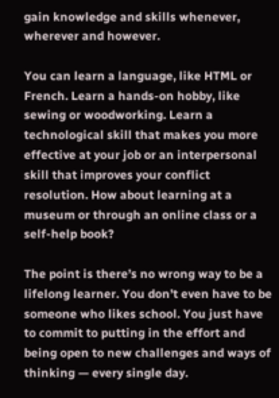gain knowledge and skills whenever, wherever and however.

You can learn a language, like HTML or French. Learn a hands-on hobby, like sewing or woodworking. Learn a technological skill that makes you more effective at your job or an interpersonal skill that improves your conflict resolution. How about learning at a museum or through an online class or a self-help book?

The point is there’s no wrong way to be a lifelong learner. You don’t even have to be someone who likes school. You just have to commit to putting in the effort and being open to new challenges and ways of thinking — every single day.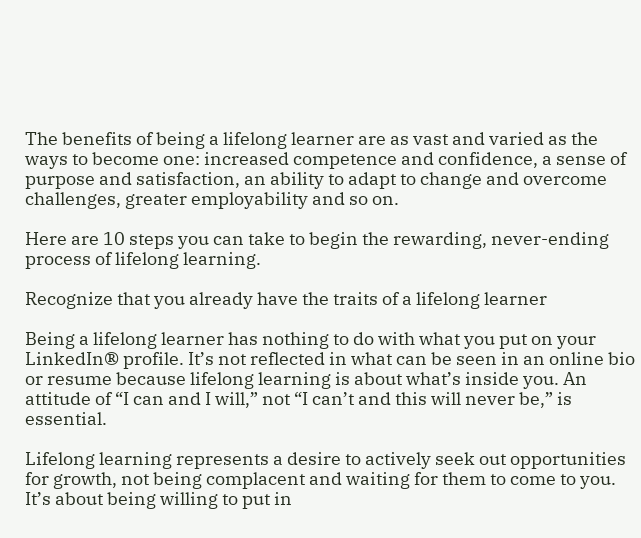The benefits of being a lifelong learner are as vast and varied as the ways to become one: increased competence and confidence, a sense of purpose and satisfaction, an ability to adapt to change and overcome challenges, greater employability and so on.

Here are 10 steps you can take to begin the rewarding, never-ending process of lifelong learning.

Recognize that you already have the traits of a lifelong learner

Being a lifelong learner has nothing to do with what you put on your LinkedIn® profile. It’s not reflected in what can be seen in an online bio or resume because lifelong learning is about what’s inside you. An attitude of “I can and I will,” not “I can’t and this will never be,” is essential.

Lifelong learning represents a desire to actively seek out opportunities for growth, not being complacent and waiting for them to come to you. It’s about being willing to put in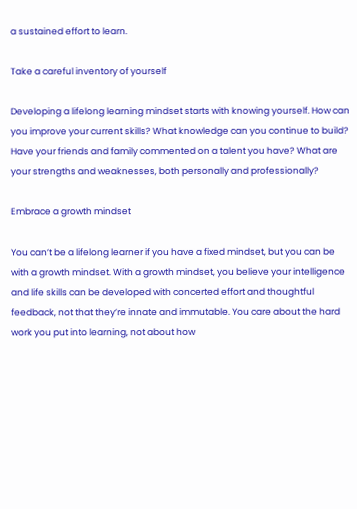a sustained effort to learn.

Take a careful inventory of yourself

Developing a lifelong learning mindset starts with knowing yourself. How can you improve your current skills? What knowledge can you continue to build? Have your friends and family commented on a talent you have? What are your strengths and weaknesses, both personally and professionally?

Embrace a growth mindset

You can’t be a lifelong learner if you have a fixed mindset, but you can be with a growth mindset. With a growth mindset, you believe your intelligence and life skills can be developed with concerted effort and thoughtful feedback, not that they’re innate and immutable. You care about the hard work you put into learning, not about how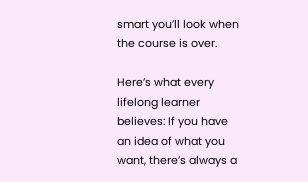smart you’ll look when the course is over.

Here’s what every lifelong learner believes: If you have an idea of what you want, there’s always a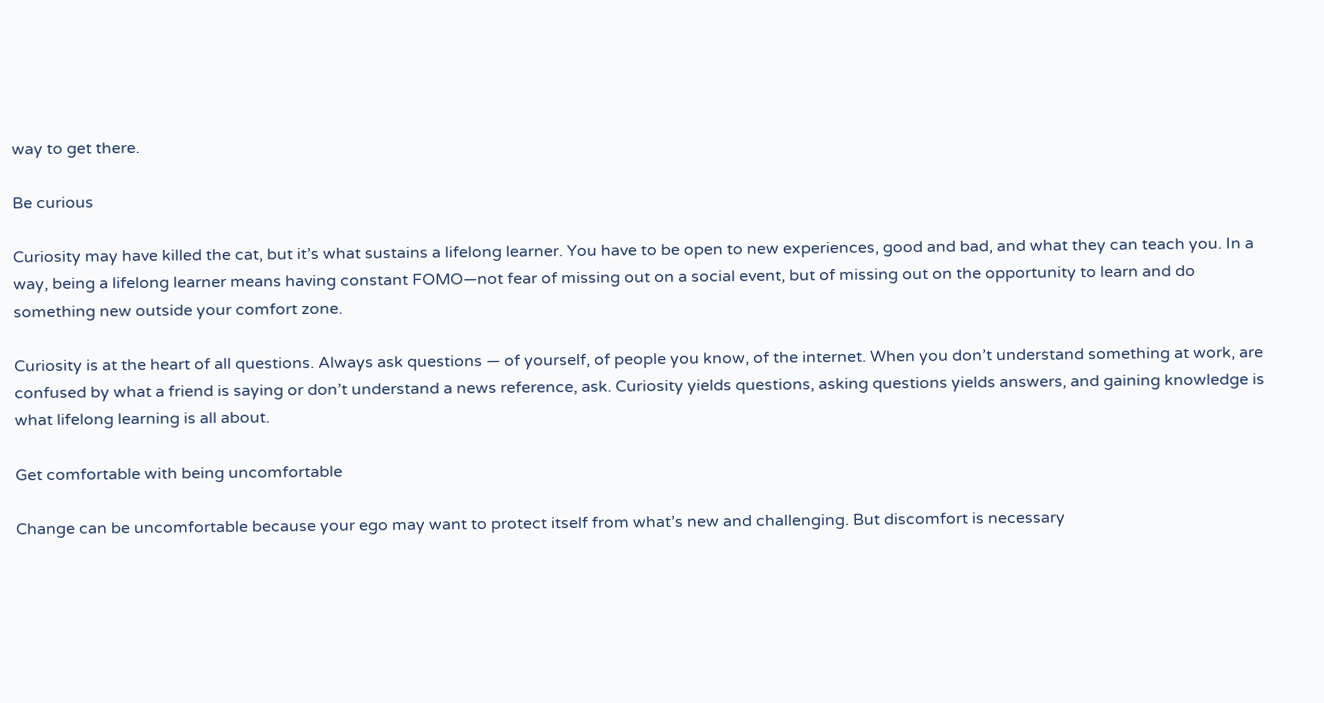way to get there.

Be curious

Curiosity may have killed the cat, but it’s what sustains a lifelong learner. You have to be open to new experiences, good and bad, and what they can teach you. In a way, being a lifelong learner means having constant FOMO—not fear of missing out on a social event, but of missing out on the opportunity to learn and do something new outside your comfort zone.

Curiosity is at the heart of all questions. Always ask questions — of yourself, of people you know, of the internet. When you don’t understand something at work, are confused by what a friend is saying or don’t understand a news reference, ask. Curiosity yields questions, asking questions yields answers, and gaining knowledge is what lifelong learning is all about.

Get comfortable with being uncomfortable

Change can be uncomfortable because your ego may want to protect itself from what’s new and challenging. But discomfort is necessary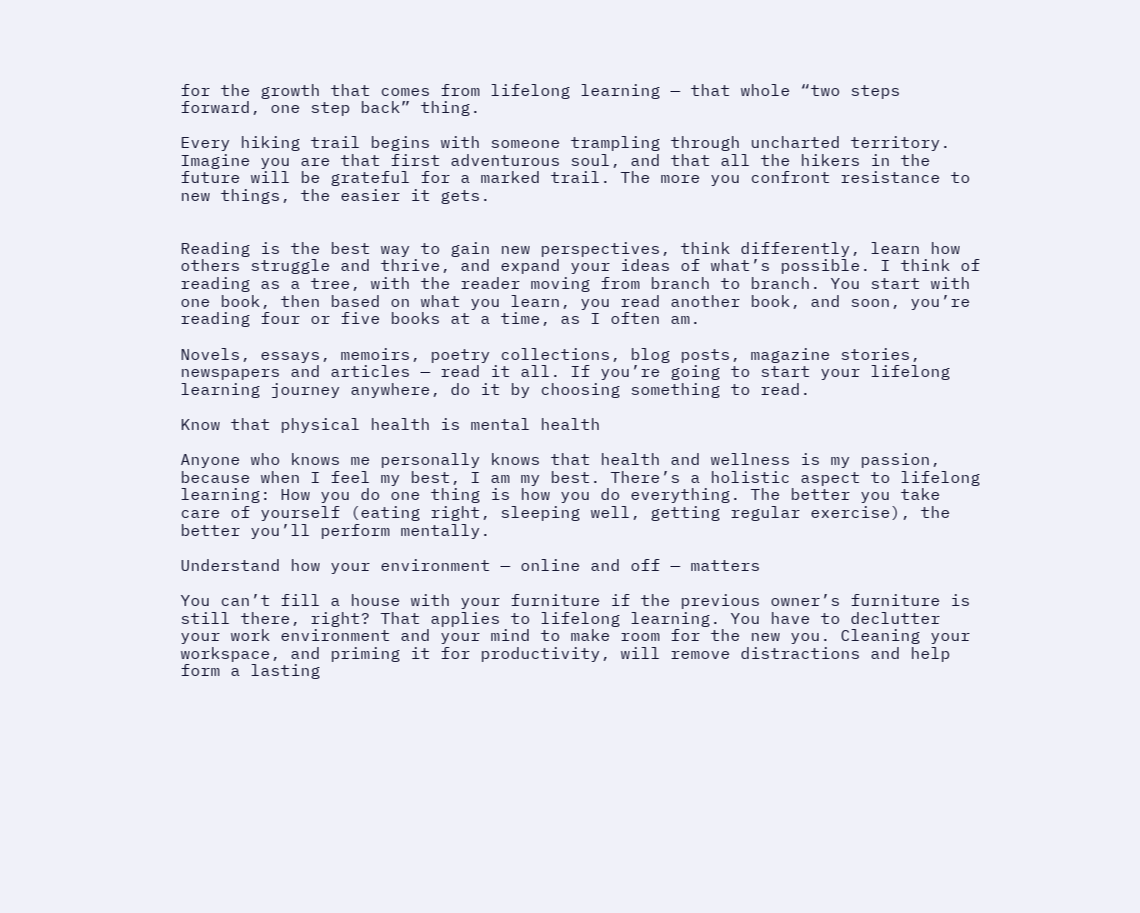for the growth that comes from lifelong learning — that whole “two steps forward, one step back” thing.

Every hiking trail begins with someone trampling through uncharted territory. Imagine you are that first adventurous soul, and that all the hikers in the future will be grateful for a marked trail. The more you confront resistance to new things, the easier it gets.


Reading is the best way to gain new perspectives, think differently, learn how others struggle and thrive, and expand your ideas of what’s possible. I think of reading as a tree, with the reader moving from branch to branch. You start with one book, then based on what you learn, you read another book, and soon, you’re reading four or five books at a time, as I often am.

Novels, essays, memoirs, poetry collections, blog posts, magazine stories, newspapers and articles — read it all. If you’re going to start your lifelong learning journey anywhere, do it by choosing something to read.

Know that physical health is mental health

Anyone who knows me personally knows that health and wellness is my passion, because when I feel my best, I am my best. There’s a holistic aspect to lifelong learning: How you do one thing is how you do everything. The better you take care of yourself (eating right, sleeping well, getting regular exercise), the better you’ll perform mentally.

Understand how your environment — online and off — matters

You can’t fill a house with your furniture if the previous owner’s furniture is still there, right? That applies to lifelong learning. You have to declutter your work environment and your mind to make room for the new you. Cleaning your workspace, and priming it for productivity, will remove distractions and help form a lasting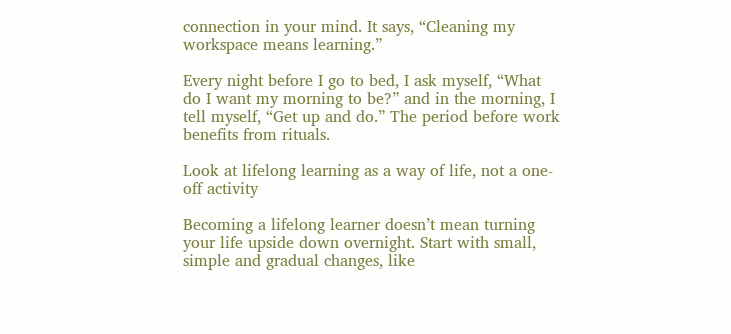connection in your mind. It says, “Cleaning my workspace means learning.”

Every night before I go to bed, I ask myself, “What do I want my morning to be?” and in the morning, I tell myself, “Get up and do.” The period before work benefits from rituals.

Look at lifelong learning as a way of life, not a one-off activity

Becoming a lifelong learner doesn’t mean turning your life upside down overnight. Start with small, simple and gradual changes, like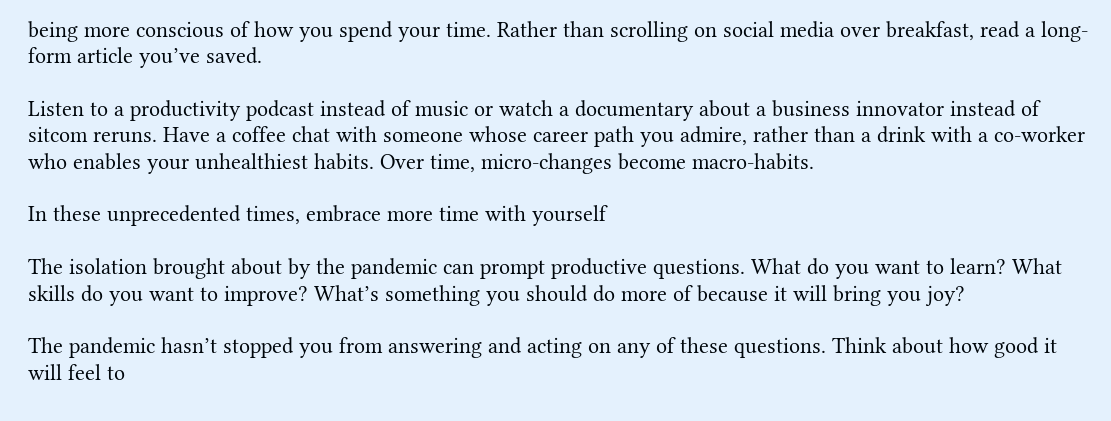being more conscious of how you spend your time. Rather than scrolling on social media over breakfast, read a long-form article you’ve saved.

Listen to a productivity podcast instead of music or watch a documentary about a business innovator instead of sitcom reruns. Have a coffee chat with someone whose career path you admire, rather than a drink with a co-worker who enables your unhealthiest habits. Over time, micro-changes become macro-habits.

In these unprecedented times, embrace more time with yourself

The isolation brought about by the pandemic can prompt productive questions. What do you want to learn? What skills do you want to improve? What’s something you should do more of because it will bring you joy?

The pandemic hasn’t stopped you from answering and acting on any of these questions. Think about how good it will feel to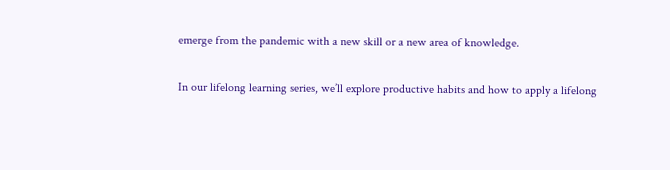emerge from the pandemic with a new skill or a new area of knowledge.

In our lifelong learning series, we’ll explore productive habits and how to apply a lifelong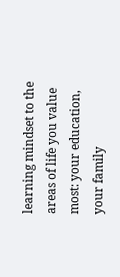learning mindset to the areas of life you value most: your education, your family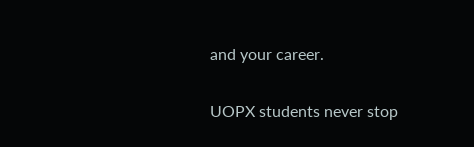and your career.

UOPX students never stop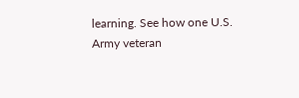learning. See how one U.S. Army veteran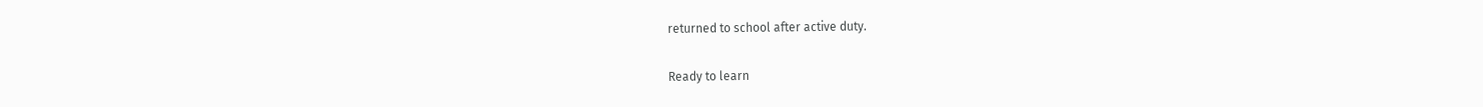returned to school after active duty.

Ready to learn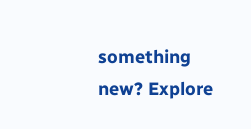something new? Explore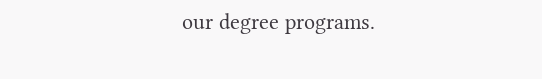our degree programs.